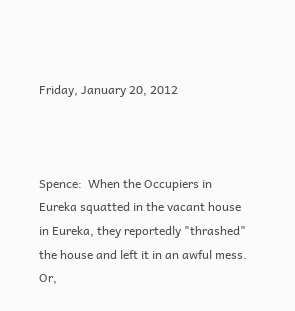Friday, January 20, 2012



Spence:  When the Occupiers in Eureka squatted in the vacant house in Eureka, they reportedly "thrashed" the house and left it in an awful mess.  Or,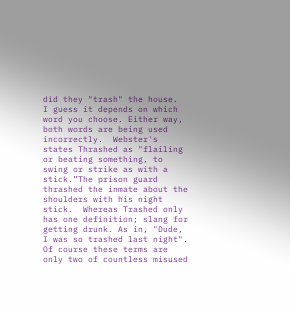did they "trash" the house.  I guess it depends on which word you choose. Either way, both words are being used incorrectly.  Webster's states Thrashed as "flailing or beating something, to swing or strike as with a stick.”The prison guard thrashed the inmate about the shoulders with his night stick.  Whereas Trashed only has one definition; slang for getting drunk. As in, "Dude, I was so trashed last night".  Of course these terms are only two of countless misused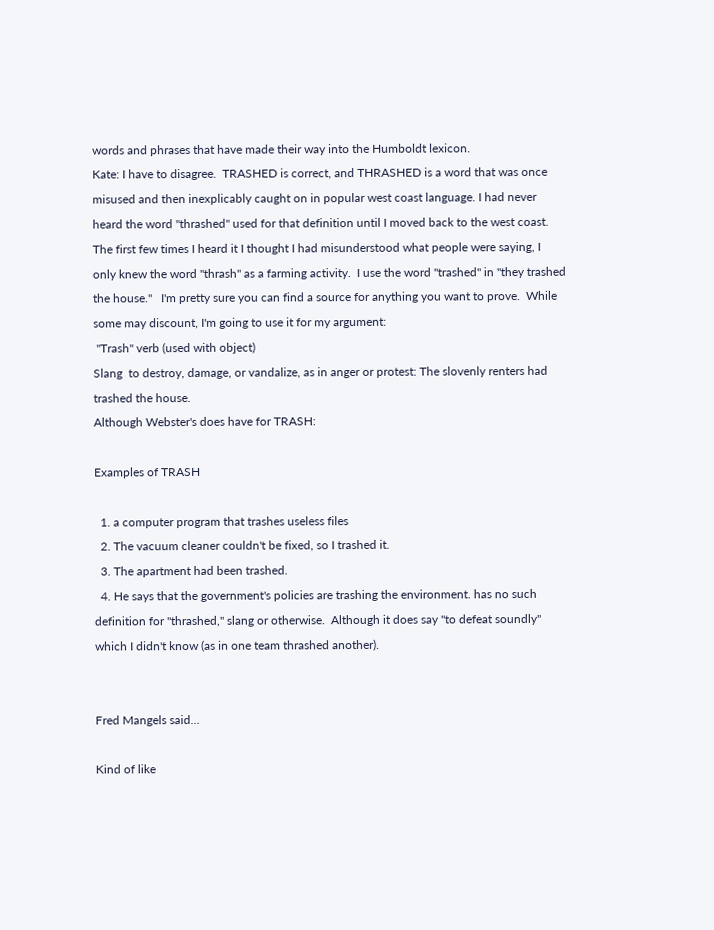words and phrases that have made their way into the Humboldt lexicon.
Kate: I have to disagree.  TRASHED is correct, and THRASHED is a word that was once misused and then inexplicably caught on in popular west coast language. I had never heard the word "thrashed" used for that definition until I moved back to the west coast.  The first few times I heard it I thought I had misunderstood what people were saying, I only knew the word "thrash" as a farming activity.  I use the word "trashed" in "they trashed the house."   I'm pretty sure you can find a source for anything you want to prove.  While some may discount, I'm going to use it for my argument:
 "Trash" verb (used with object)
Slang  to destroy, damage, or vandalize, as in anger or protest: The slovenly renters had trashed the house.
Although Webster's does have for TRASH:

Examples of TRASH

  1. a computer program that trashes useless files
  2. The vacuum cleaner couldn't be fixed, so I trashed it.
  3. The apartment had been trashed.
  4. He says that the government's policies are trashing the environment. has no such definition for "thrashed," slang or otherwise.  Although it does say "to defeat soundly" which I didn't know (as in one team thrashed another).


Fred Mangels said...

Kind of like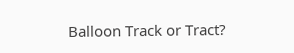Balloon Track or Tract?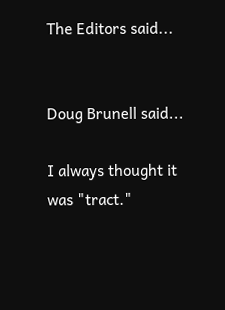The Editors said...


Doug Brunell said...

I always thought it was "tract."